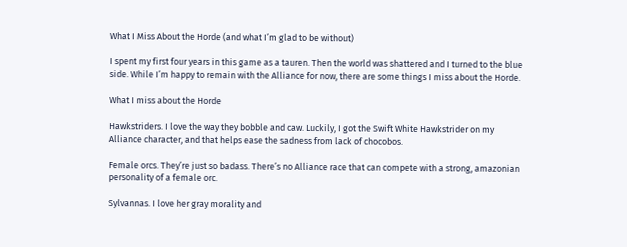What I Miss About the Horde (and what I’m glad to be without)

I spent my first four years in this game as a tauren. Then the world was shattered and I turned to the blue side. While I’m happy to remain with the Alliance for now, there are some things I miss about the Horde.

What I miss about the Horde

Hawkstriders. I love the way they bobble and caw. Luckily, I got the Swift White Hawkstrider on my Alliance character, and that helps ease the sadness from lack of chocobos.

Female orcs. They’re just so badass. There’s no Alliance race that can compete with a strong, amazonian personality of a female orc.

Sylvannas. I love her gray morality and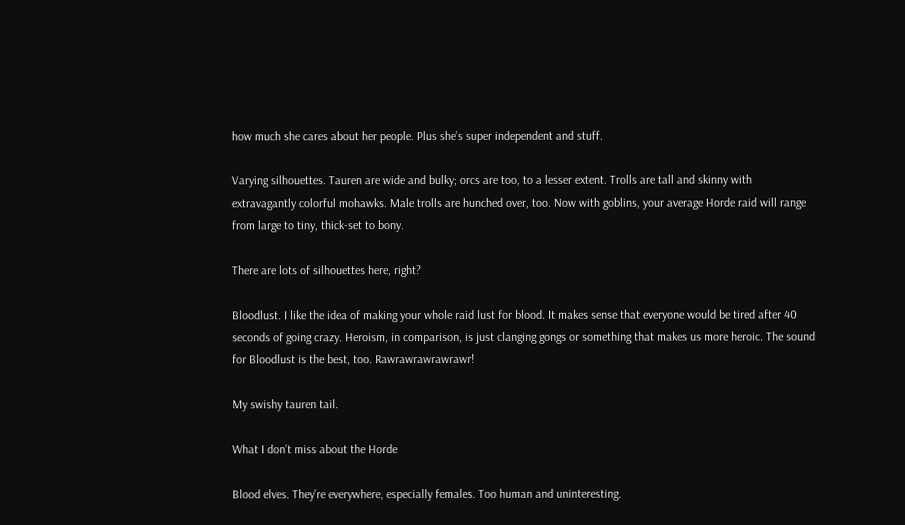how much she cares about her people. Plus she’s super independent and stuff.

Varying silhouettes. Tauren are wide and bulky; orcs are too, to a lesser extent. Trolls are tall and skinny with extravagantly colorful mohawks. Male trolls are hunched over, too. Now with goblins, your average Horde raid will range from large to tiny, thick-set to bony.

There are lots of silhouettes here, right?

Bloodlust. I like the idea of making your whole raid lust for blood. It makes sense that everyone would be tired after 40 seconds of going crazy. Heroism, in comparison, is just clanging gongs or something that makes us more heroic. The sound for Bloodlust is the best, too. Rawrawrawrawrawr!

My swishy tauren tail.

What I don’t miss about the Horde

Blood elves. They’re everywhere, especially females. Too human and uninteresting.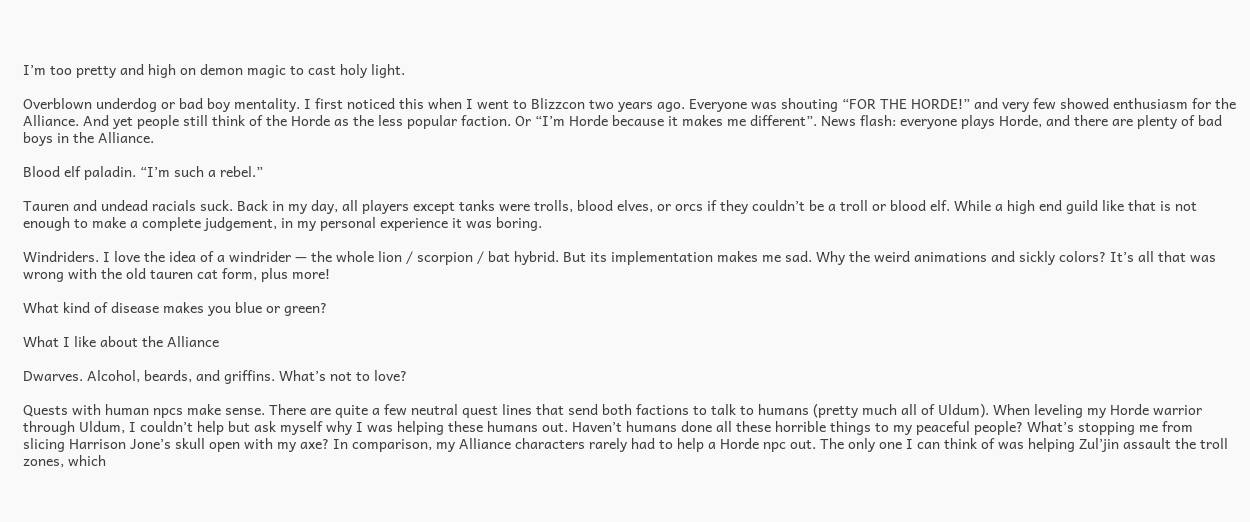I’m too pretty and high on demon magic to cast holy light.

Overblown underdog or bad boy mentality. I first noticed this when I went to Blizzcon two years ago. Everyone was shouting “FOR THE HORDE!” and very few showed enthusiasm for the Alliance. And yet people still think of the Horde as the less popular faction. Or “I’m Horde because it makes me different”. News flash: everyone plays Horde, and there are plenty of bad boys in the Alliance.

Blood elf paladin. “I’m such a rebel.”

Tauren and undead racials suck. Back in my day, all players except tanks were trolls, blood elves, or orcs if they couldn’t be a troll or blood elf. While a high end guild like that is not enough to make a complete judgement, in my personal experience it was boring.

Windriders. I love the idea of a windrider — the whole lion / scorpion / bat hybrid. But its implementation makes me sad. Why the weird animations and sickly colors? It’s all that was wrong with the old tauren cat form, plus more!

What kind of disease makes you blue or green?

What I like about the Alliance

Dwarves. Alcohol, beards, and griffins. What’s not to love?

Quests with human npcs make sense. There are quite a few neutral quest lines that send both factions to talk to humans (pretty much all of Uldum). When leveling my Horde warrior through Uldum, I couldn’t help but ask myself why I was helping these humans out. Haven’t humans done all these horrible things to my peaceful people? What’s stopping me from slicing Harrison Jone’s skull open with my axe? In comparison, my Alliance characters rarely had to help a Horde npc out. The only one I can think of was helping Zul’jin assault the troll zones, which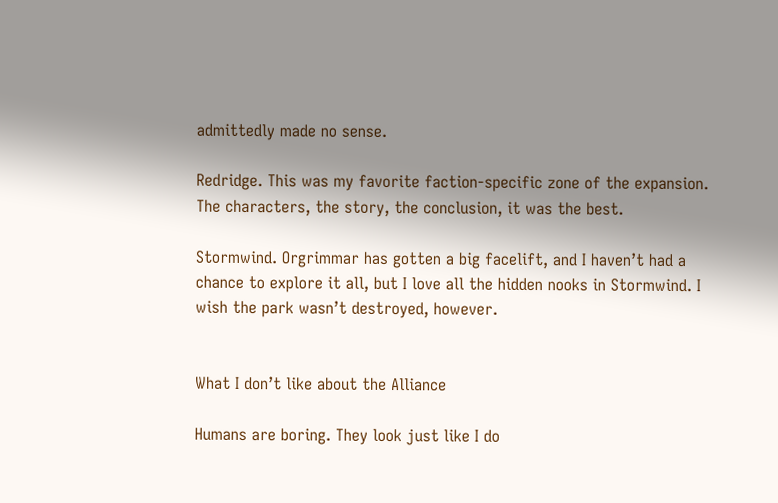admittedly made no sense.

Redridge. This was my favorite faction-specific zone of the expansion. The characters, the story, the conclusion, it was the best.

Stormwind. Orgrimmar has gotten a big facelift, and I haven’t had a chance to explore it all, but I love all the hidden nooks in Stormwind. I wish the park wasn’t destroyed, however.


What I don’t like about the Alliance

Humans are boring. They look just like I do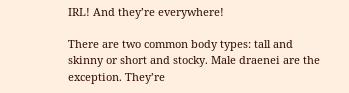IRL! And they’re everywhere!

There are two common body types: tall and skinny or short and stocky. Male draenei are the exception. They’re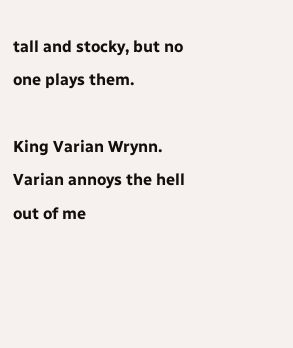tall and stocky, but no one plays them.

King Varian Wrynn. Varian annoys the hell out of me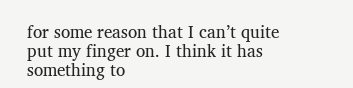for some reason that I can’t quite put my finger on. I think it has something to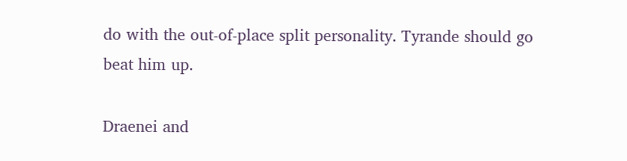do with the out-of-place split personality. Tyrande should go beat him up.

Draenei and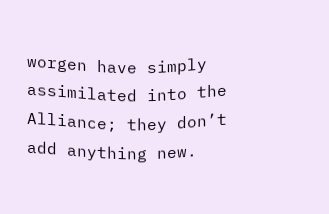worgen have simply assimilated into the Alliance; they don’t add anything new.